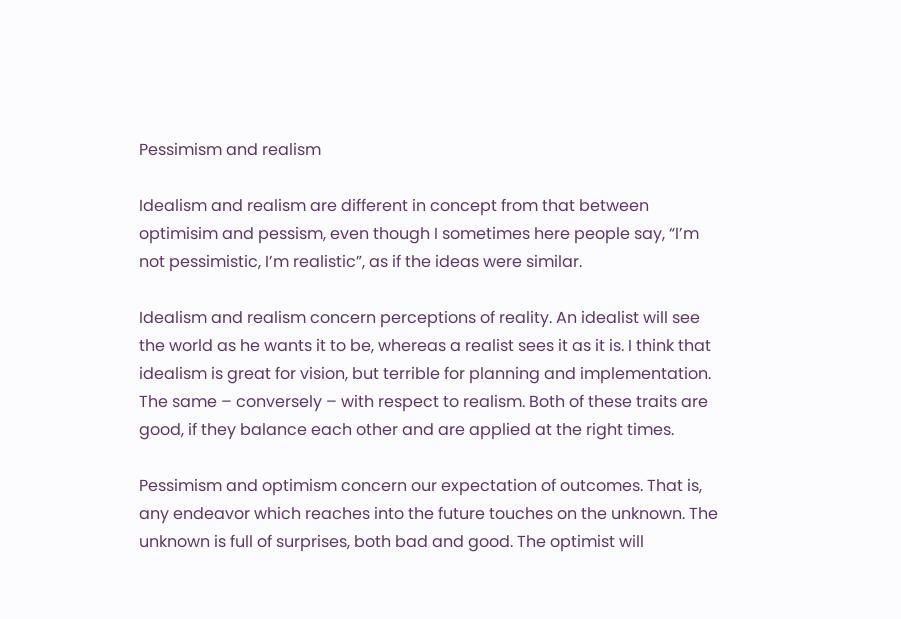Pessimism and realism

Idealism and realism are different in concept from that between optimisim and pessism, even though I sometimes here people say, “I’m not pessimistic, I’m realistic”, as if the ideas were similar.

Idealism and realism concern perceptions of reality. An idealist will see the world as he wants it to be, whereas a realist sees it as it is. I think that idealism is great for vision, but terrible for planning and implementation. The same – conversely – with respect to realism. Both of these traits are good, if they balance each other and are applied at the right times.

Pessimism and optimism concern our expectation of outcomes. That is, any endeavor which reaches into the future touches on the unknown. The unknown is full of surprises, both bad and good. The optimist will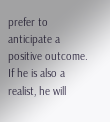prefer to anticipate a positive outcome. If he is also a realist, he will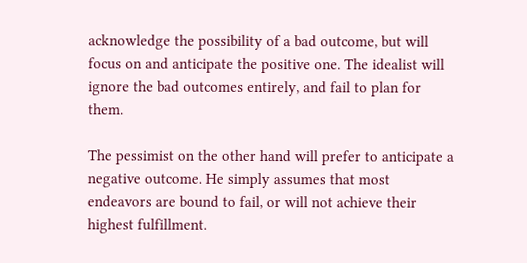acknowledge the possibility of a bad outcome, but will focus on and anticipate the positive one. The idealist will ignore the bad outcomes entirely, and fail to plan for them.

The pessimist on the other hand will prefer to anticipate a negative outcome. He simply assumes that most endeavors are bound to fail, or will not achieve their highest fulfillment.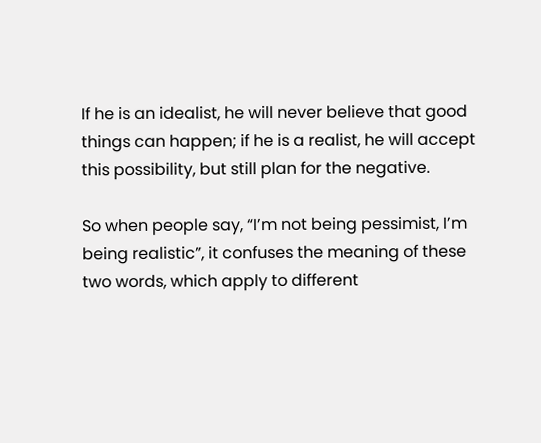If he is an idealist, he will never believe that good things can happen; if he is a realist, he will accept this possibility, but still plan for the negative.

So when people say, “I’m not being pessimist, I’m being realistic”, it confuses the meaning of these two words, which apply to different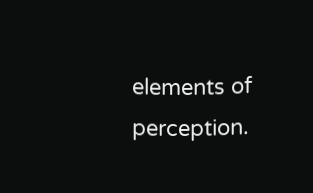elements of perception.